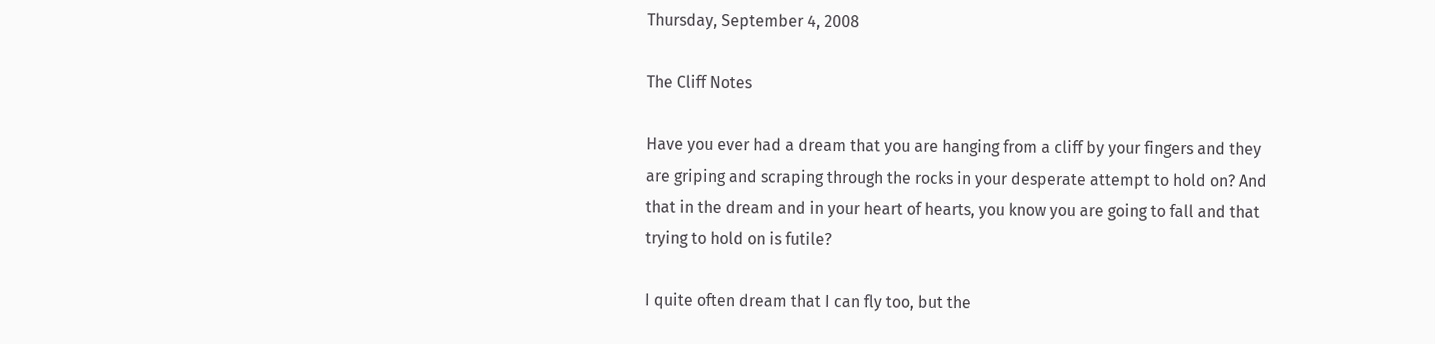Thursday, September 4, 2008

The Cliff Notes

Have you ever had a dream that you are hanging from a cliff by your fingers and they are griping and scraping through the rocks in your desperate attempt to hold on? And that in the dream and in your heart of hearts, you know you are going to fall and that trying to hold on is futile?

I quite often dream that I can fly too, but the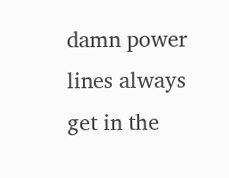damn power lines always get in the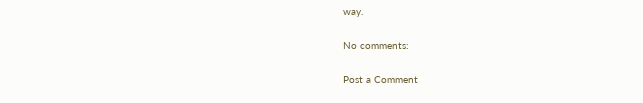way.

No comments:

Post a Comment